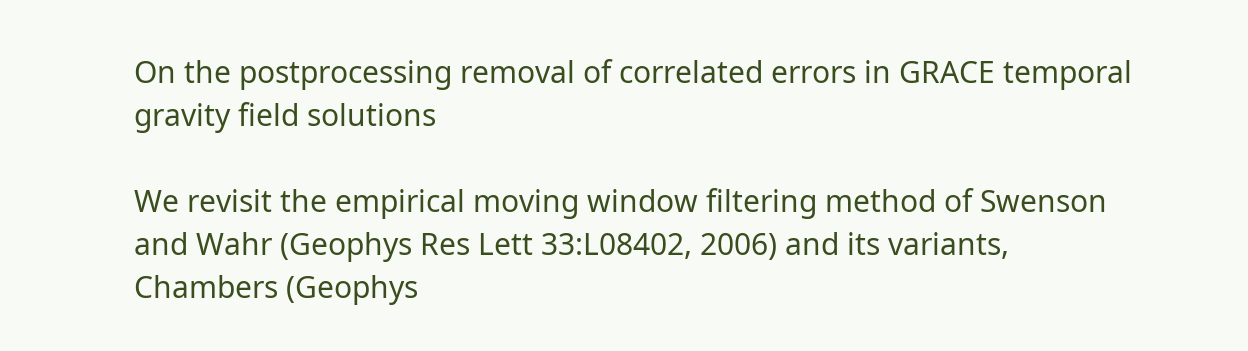On the postprocessing removal of correlated errors in GRACE temporal gravity field solutions

We revisit the empirical moving window filtering method of Swenson and Wahr (Geophys Res Lett 33:L08402, 2006) and its variants, Chambers (Geophys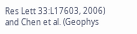Res Lett 33:L17603, 2006) and Chen et al. (Geophys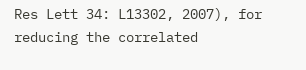Res Lett 34: L13302, 2007), for reducing the correlated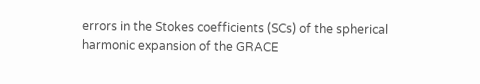errors in the Stokes coefficients (SCs) of the spherical harmonic expansion of the GRACE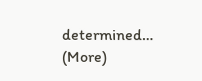determined… (More)